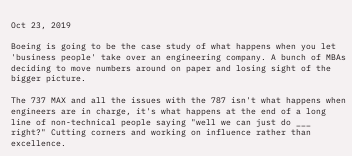Oct 23, 2019

Boeing is going to be the case study of what happens when you let 'business people' take over an engineering company. A bunch of MBAs deciding to move numbers around on paper and losing sight of the bigger picture.

The 737 MAX and all the issues with the 787 isn't what happens when engineers are in charge, it's what happens at the end of a long line of non-technical people saying "well we can just do ___ right?" Cutting corners and working on influence rather than excellence.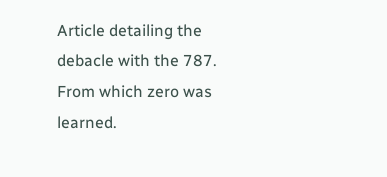Article detailing the debacle with the 787. From which zero was learned.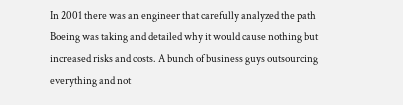In 2001 there was an engineer that carefully analyzed the path Boeing was taking and detailed why it would cause nothing but increased risks and costs. A bunch of business guys outsourcing everything and not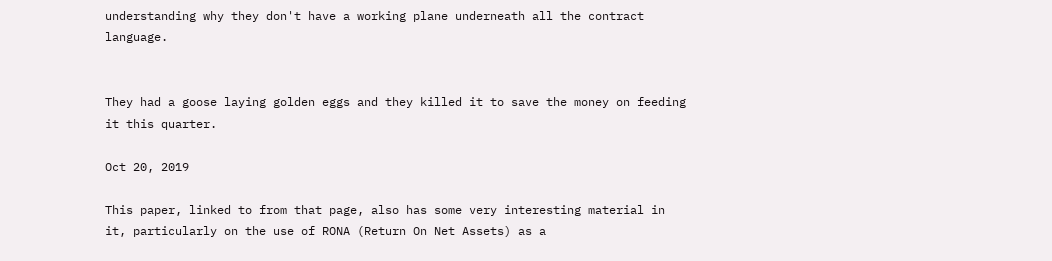understanding why they don't have a working plane underneath all the contract language.


They had a goose laying golden eggs and they killed it to save the money on feeding it this quarter.

Oct 20, 2019

This paper, linked to from that page, also has some very interesting material in it, particularly on the use of RONA (Return On Net Assets) as a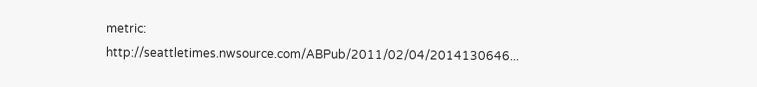metric: http://seattletimes.nwsource.com/ABPub/2011/02/04/2014130646...